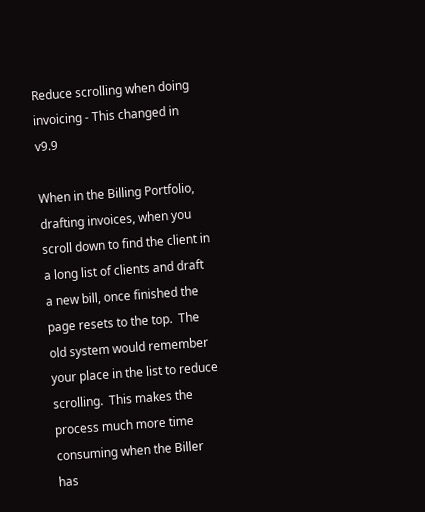Reduce scrolling when doing invoicing - This changed in v9.9

When in the Billing Portfolio, drafting invoices, when you scroll down to find the client in a long list of clients and draft a new bill, once finished the page resets to the top.  The old system would remember your place in the list to reduce scrolling.  This makes the process much more time consuming when the Biller has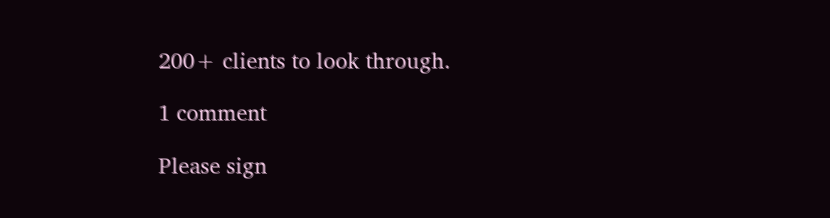200+ clients to look through.

1 comment

Please sign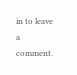in to leave a comment.